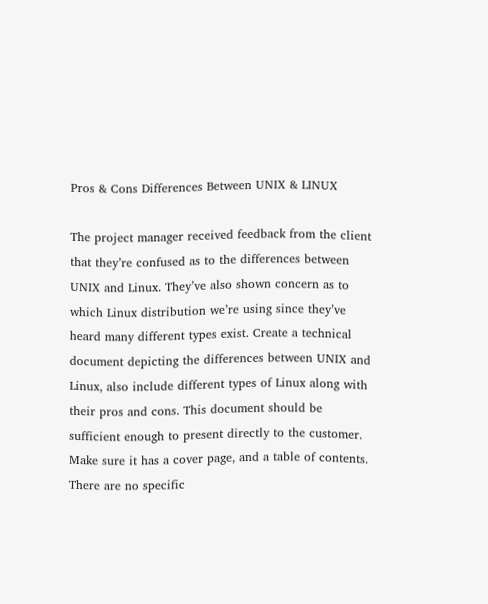Pros & Cons Differences Between UNIX & LINUX

The project manager received feedback from the client that they’re confused as to the differences between UNIX and Linux. They’ve also shown concern as to which Linux distribution we’re using since they’ve heard many different types exist. Create a technical document depicting the differences between UNIX and Linux, also include different types of Linux along with their pros and cons. This document should be sufficient enough to present directly to the customer. Make sure it has a cover page, and a table of contents. There are no specific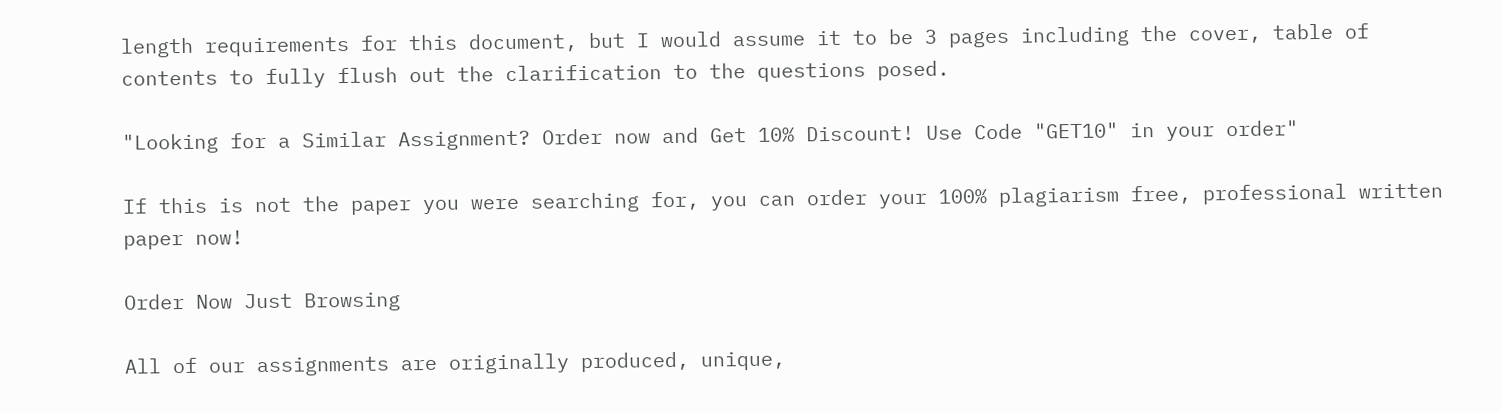length requirements for this document, but I would assume it to be 3 pages including the cover, table of contents to fully flush out the clarification to the questions posed.

"Looking for a Similar Assignment? Order now and Get 10% Discount! Use Code "GET10" in your order"

If this is not the paper you were searching for, you can order your 100% plagiarism free, professional written paper now!

Order Now Just Browsing

All of our assignments are originally produced, unique,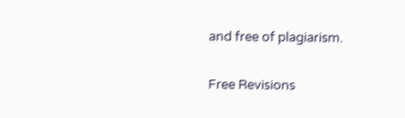and free of plagiarism.

Free Revisions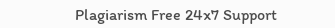Plagiarism Free 24x7 Support